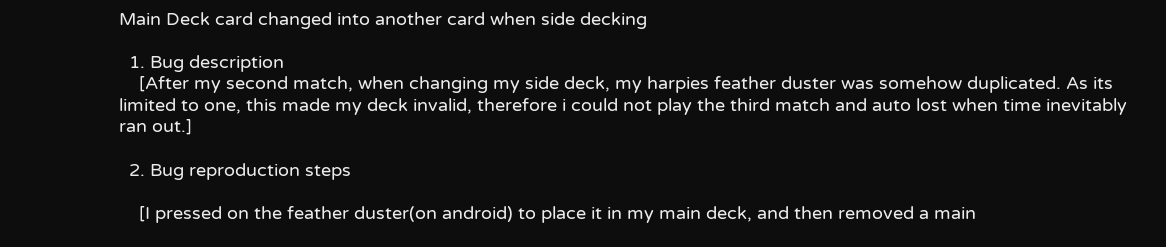Main Deck card changed into another card when side decking

  1. Bug description
    [After my second match, when changing my side deck, my harpies feather duster was somehow duplicated. As its limited to one, this made my deck invalid, therefore i could not play the third match and auto lost when time inevitably ran out.]

  2. Bug reproduction steps

    [I pressed on the feather duster(on android) to place it in my main deck, and then removed a main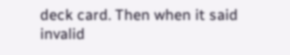deck card. Then when it said invalid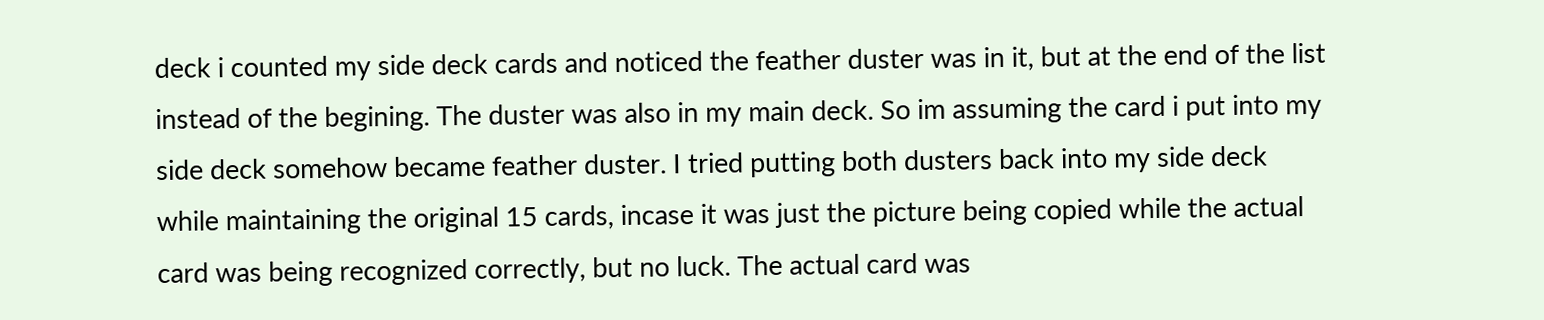deck i counted my side deck cards and noticed the feather duster was in it, but at the end of the list instead of the begining. The duster was also in my main deck. So im assuming the card i put into my side deck somehow became feather duster. I tried putting both dusters back into my side deck while maintaining the original 15 cards, incase it was just the picture being copied while the actual card was being recognized correctly, but no luck. The actual card was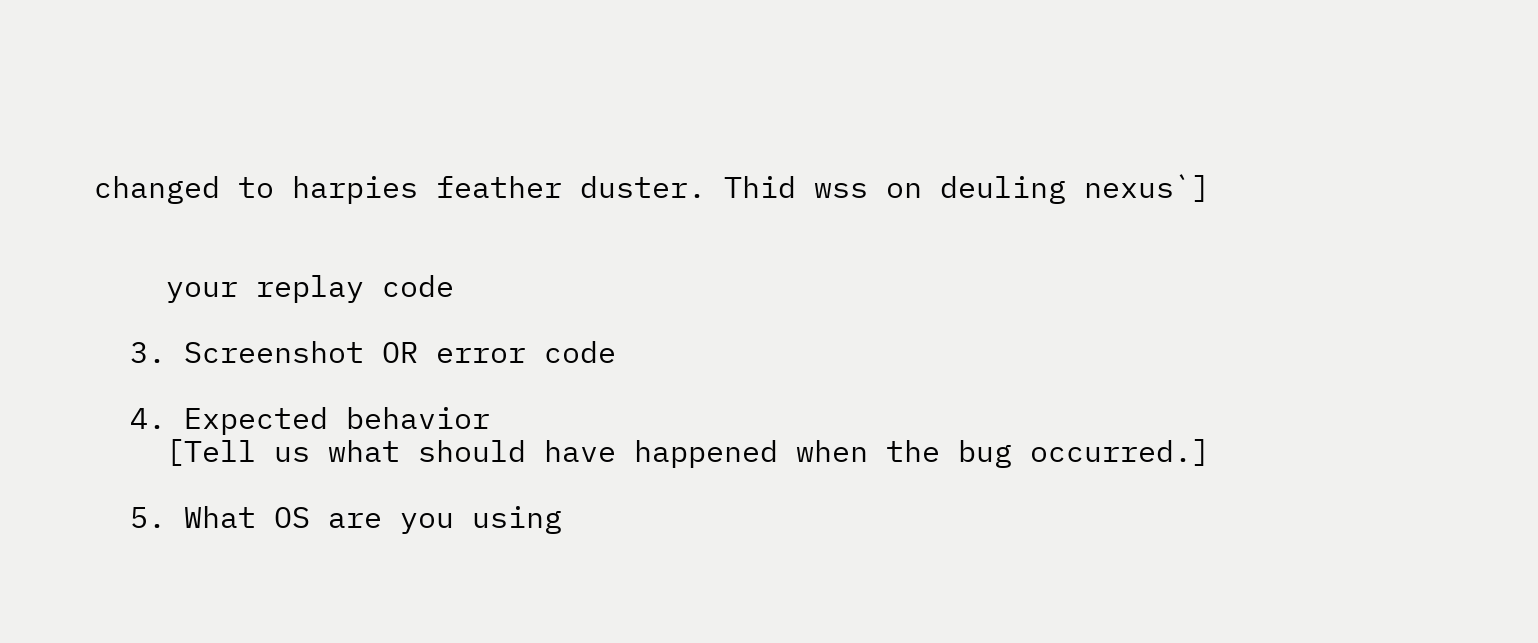changed to harpies feather duster. Thid wss on deuling nexus`]


    your replay code

  3. Screenshot OR error code

  4. Expected behavior
    [Tell us what should have happened when the bug occurred.]

  5. What OS are you using